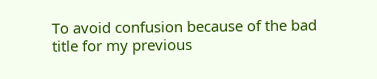To avoid confusion because of the bad title for my previous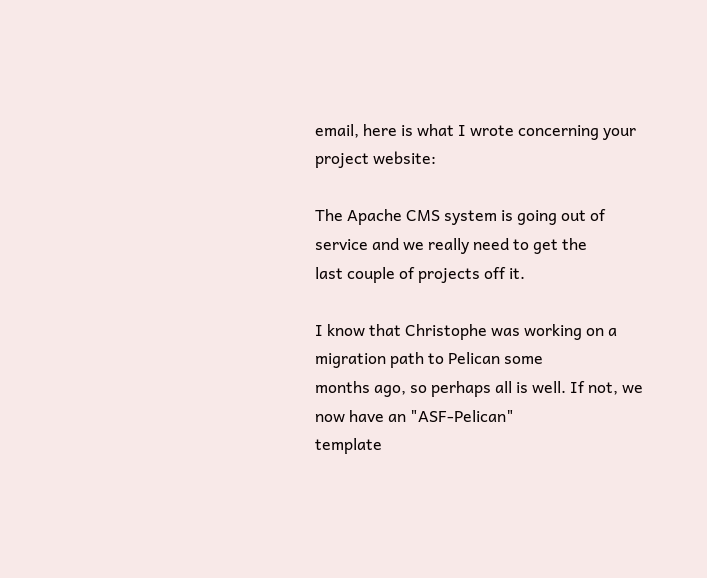email, here is what I wrote concerning your project website:

The Apache CMS system is going out of service and we really need to get the
last couple of projects off it.

I know that Christophe was working on a migration path to Pelican some
months ago, so perhaps all is well. If not, we now have an "ASF-Pelican"
template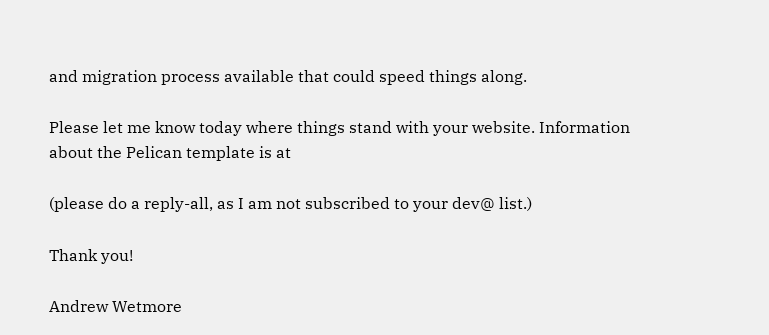and migration process available that could speed things along.

Please let me know today where things stand with your website. Information
about the Pelican template is at

(please do a reply-all, as I am not subscribed to your dev@ list.)

Thank you!

Andrew Wetmore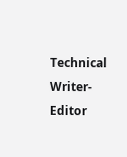Technical Writer-Editor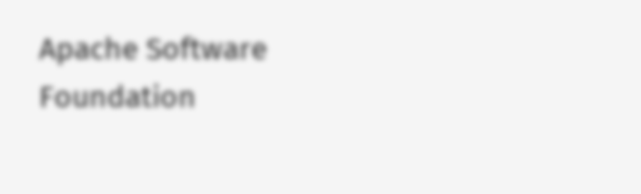Apache Software Foundation